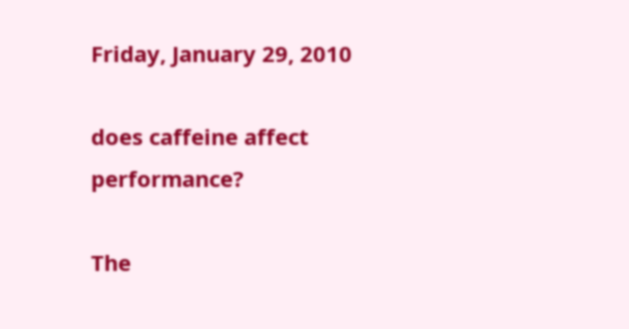Friday, January 29, 2010

does caffeine affect performance?

The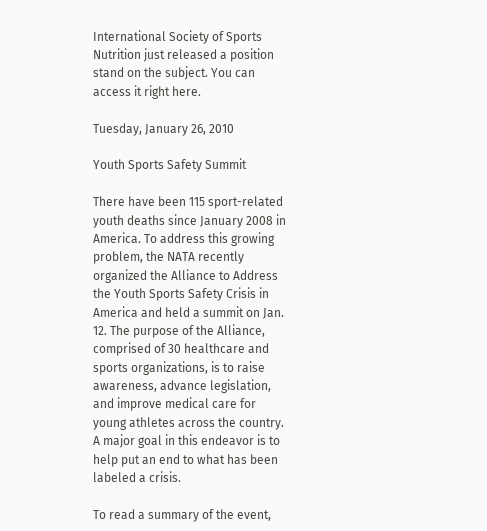International Society of Sports Nutrition just released a position stand on the subject. You can access it right here.

Tuesday, January 26, 2010

Youth Sports Safety Summit

There have been 115 sport-related youth deaths since January 2008 in America. To address this growing problem, the NATA recently organized the Alliance to Address the Youth Sports Safety Crisis in America and held a summit on Jan. 12. The purpose of the Alliance, comprised of 30 healthcare and sports organizations, is to raise awareness, advance legislation, and improve medical care for young athletes across the country. A major goal in this endeavor is to help put an end to what has been labeled a crisis.

To read a summary of the event,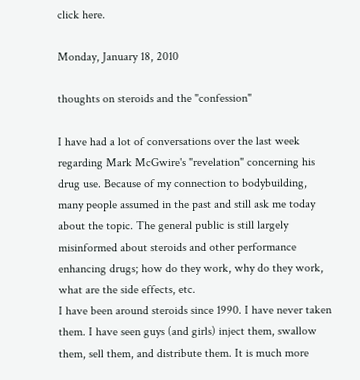click here.

Monday, January 18, 2010

thoughts on steroids and the "confession"

I have had a lot of conversations over the last week regarding Mark McGwire's "revelation" concerning his drug use. Because of my connection to bodybuilding, many people assumed in the past and still ask me today about the topic. The general public is still largely misinformed about steroids and other performance enhancing drugs; how do they work, why do they work, what are the side effects, etc.
I have been around steroids since 1990. I have never taken them. I have seen guys (and girls) inject them, swallow them, sell them, and distribute them. It is much more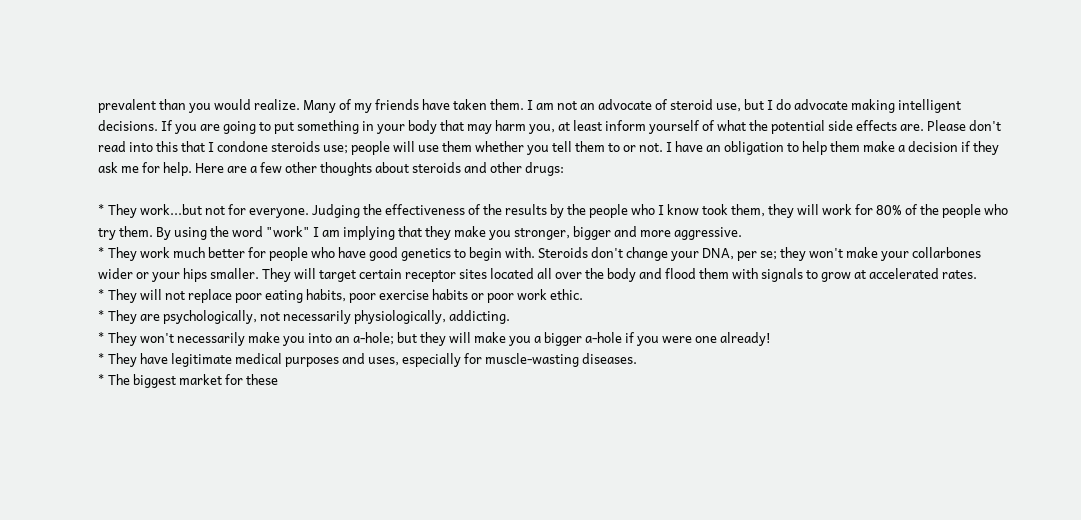prevalent than you would realize. Many of my friends have taken them. I am not an advocate of steroid use, but I do advocate making intelligent decisions. If you are going to put something in your body that may harm you, at least inform yourself of what the potential side effects are. Please don't read into this that I condone steroids use; people will use them whether you tell them to or not. I have an obligation to help them make a decision if they ask me for help. Here are a few other thoughts about steroids and other drugs:

* They work...but not for everyone. Judging the effectiveness of the results by the people who I know took them, they will work for 80% of the people who try them. By using the word "work" I am implying that they make you stronger, bigger and more aggressive.
* They work much better for people who have good genetics to begin with. Steroids don't change your DNA, per se; they won't make your collarbones wider or your hips smaller. They will target certain receptor sites located all over the body and flood them with signals to grow at accelerated rates.
* They will not replace poor eating habits, poor exercise habits or poor work ethic.
* They are psychologically, not necessarily physiologically, addicting.
* They won't necessarily make you into an a-hole; but they will make you a bigger a-hole if you were one already!
* They have legitimate medical purposes and uses, especially for muscle-wasting diseases.
* The biggest market for these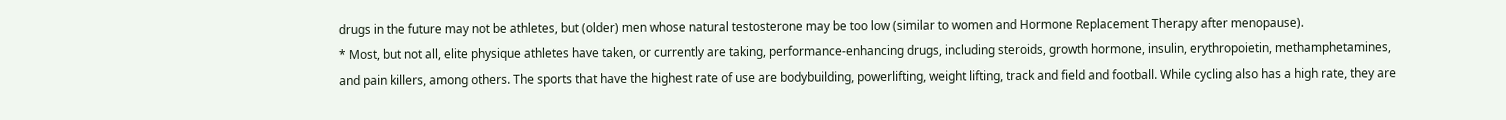drugs in the future may not be athletes, but (older) men whose natural testosterone may be too low (similar to women and Hormone Replacement Therapy after menopause).
* Most, but not all, elite physique athletes have taken, or currently are taking, performance-enhancing drugs, including steroids, growth hormone, insulin, erythropoietin, methamphetamines, and pain killers, among others. The sports that have the highest rate of use are bodybuilding, powerlifting, weight lifting, track and field and football. While cycling also has a high rate, they are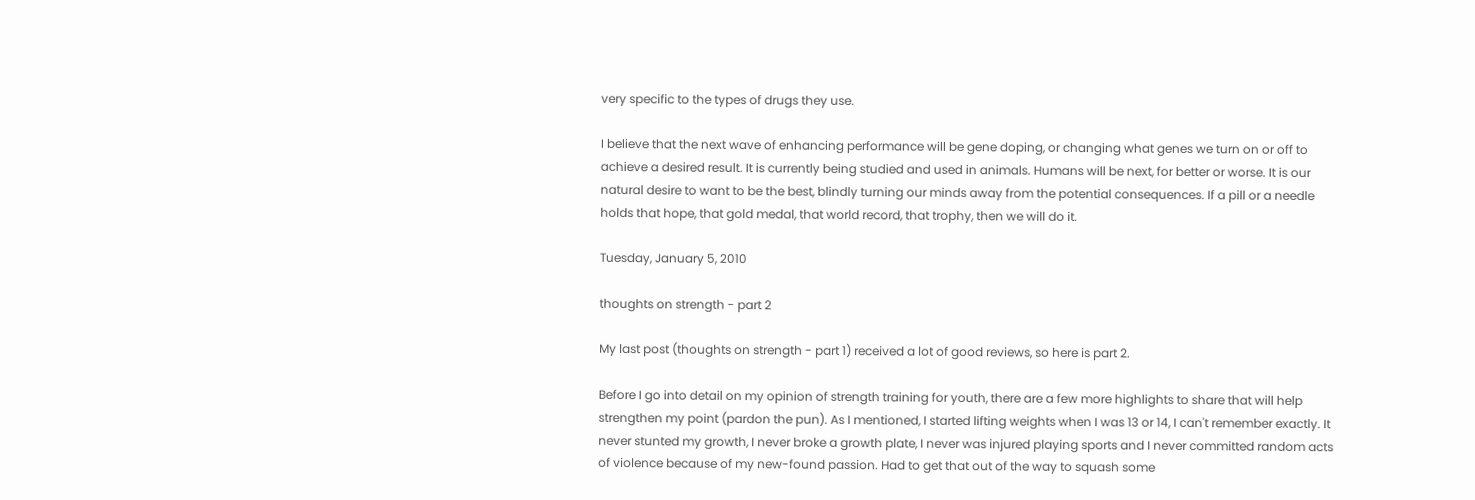very specific to the types of drugs they use.

I believe that the next wave of enhancing performance will be gene doping, or changing what genes we turn on or off to achieve a desired result. It is currently being studied and used in animals. Humans will be next, for better or worse. It is our natural desire to want to be the best, blindly turning our minds away from the potential consequences. If a pill or a needle holds that hope, that gold medal, that world record, that trophy, then we will do it.

Tuesday, January 5, 2010

thoughts on strength - part 2

My last post (thoughts on strength - part 1) received a lot of good reviews, so here is part 2.

Before I go into detail on my opinion of strength training for youth, there are a few more highlights to share that will help strengthen my point (pardon the pun). As I mentioned, I started lifting weights when I was 13 or 14, I can't remember exactly. It never stunted my growth, I never broke a growth plate, I never was injured playing sports and I never committed random acts of violence because of my new-found passion. Had to get that out of the way to squash some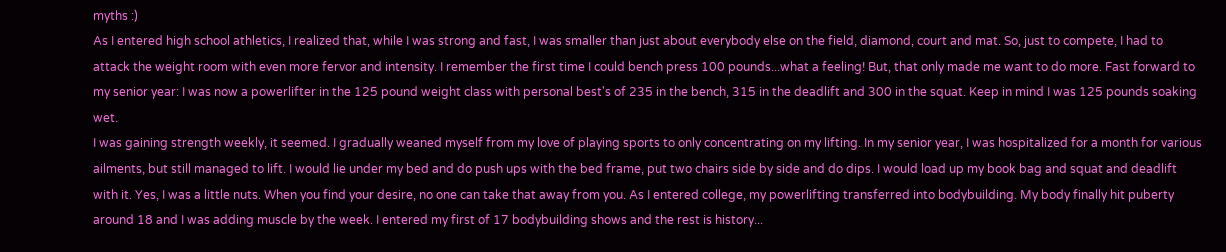myths :)
As I entered high school athletics, I realized that, while I was strong and fast, I was smaller than just about everybody else on the field, diamond, court and mat. So, just to compete, I had to attack the weight room with even more fervor and intensity. I remember the first time I could bench press 100 pounds...what a feeling! But, that only made me want to do more. Fast forward to my senior year: I was now a powerlifter in the 125 pound weight class with personal best's of 235 in the bench, 315 in the deadlift and 300 in the squat. Keep in mind I was 125 pounds soaking wet.
I was gaining strength weekly, it seemed. I gradually weaned myself from my love of playing sports to only concentrating on my lifting. In my senior year, I was hospitalized for a month for various ailments, but still managed to lift. I would lie under my bed and do push ups with the bed frame, put two chairs side by side and do dips. I would load up my book bag and squat and deadlift with it. Yes, I was a little nuts. When you find your desire, no one can take that away from you. As I entered college, my powerlifting transferred into bodybuilding. My body finally hit puberty around 18 and I was adding muscle by the week. I entered my first of 17 bodybuilding shows and the rest is history...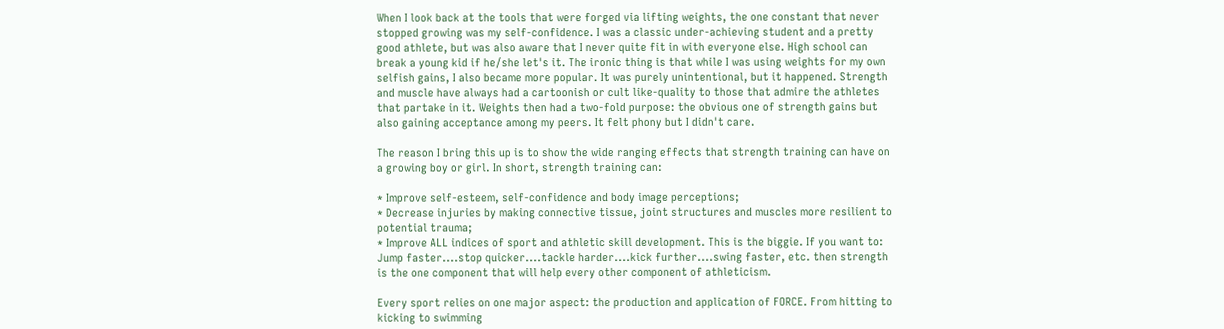When I look back at the tools that were forged via lifting weights, the one constant that never stopped growing was my self-confidence. I was a classic under-achieving student and a pretty good athlete, but was also aware that I never quite fit in with everyone else. High school can break a young kid if he/she let's it. The ironic thing is that while I was using weights for my own selfish gains, I also became more popular. It was purely unintentional, but it happened. Strength and muscle have always had a cartoonish or cult like-quality to those that admire the athletes that partake in it. Weights then had a two-fold purpose: the obvious one of strength gains but also gaining acceptance among my peers. It felt phony but I didn't care.

The reason I bring this up is to show the wide ranging effects that strength training can have on a growing boy or girl. In short, strength training can:

* Improve self-esteem, self-confidence and body image perceptions;
* Decrease injuries by making connective tissue, joint structures and muscles more resilient to potential trauma;
* Improve ALL indices of sport and athletic skill development. This is the biggie. If you want to:
Jump faster....stop quicker....tackle harder....kick further....swing faster, etc. then strength is the one component that will help every other component of athleticism.

Every sport relies on one major aspect: the production and application of FORCE. From hitting to kicking to swimming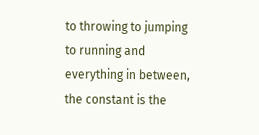to throwing to jumping to running and everything in between, the constant is the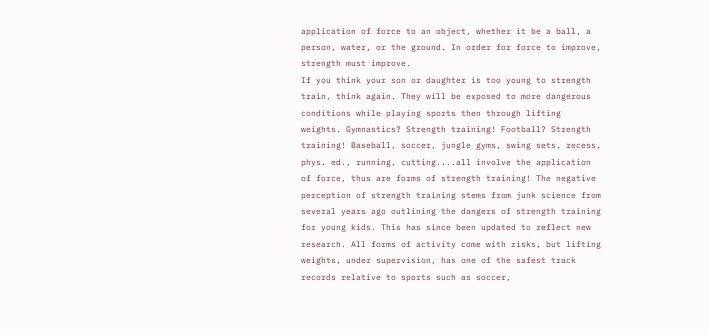application of force to an object, whether it be a ball, a person, water, or the ground. In order for force to improve, strength must improve.
If you think your son or daughter is too young to strength train, think again. They will be exposed to more dangerous conditions while playing sports then through lifting weights. Gymnastics? Strength training! Football? Strength training! Baseball, soccer, jungle gyms, swing sets, recess, phys. ed., running, cutting....all involve the application of force, thus are forms of strength training! The negative perception of strength training stems from junk science from several years ago outlining the dangers of strength training for young kids. This has since been updated to reflect new research. All forms of activity come with risks, but lifting weights, under supervision, has one of the safest track records relative to sports such as soccer,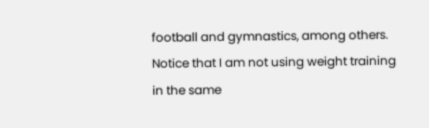football and gymnastics, among others.
Notice that I am not using weight training in the same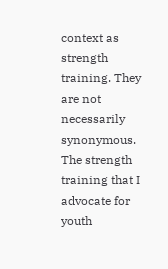context as strength training. They are not necessarily synonymous. The strength training that I advocate for youth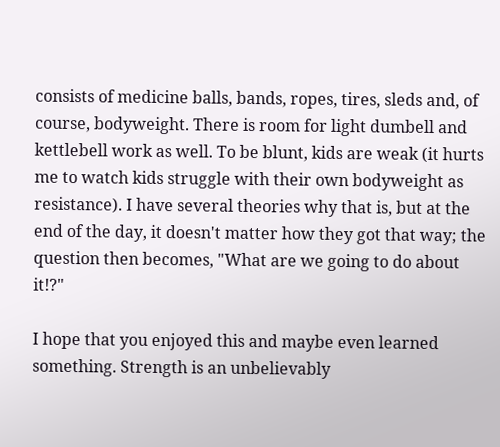consists of medicine balls, bands, ropes, tires, sleds and, of course, bodyweight. There is room for light dumbell and kettlebell work as well. To be blunt, kids are weak (it hurts me to watch kids struggle with their own bodyweight as resistance). I have several theories why that is, but at the end of the day, it doesn't matter how they got that way; the question then becomes, "What are we going to do about it!?"

I hope that you enjoyed this and maybe even learned something. Strength is an unbelievably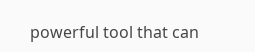powerful tool that can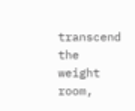transcend the weight room,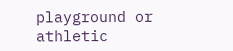playground or athletic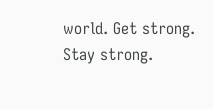world. Get strong. Stay strong.